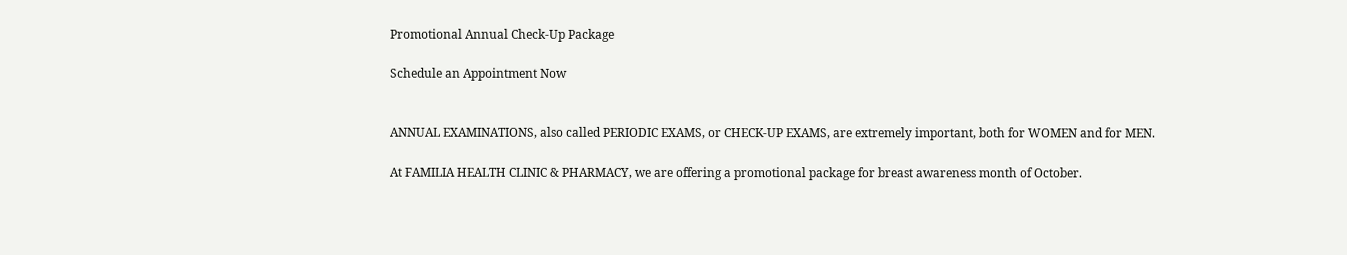Promotional Annual Check-Up Package

Schedule an Appointment Now


ANNUAL EXAMINATIONS, also called PERIODIC EXAMS, or CHECK-UP EXAMS, are extremely important, both for WOMEN and for MEN.

At FAMILIA HEALTH CLINIC & PHARMACY, we are offering a promotional package for breast awareness month of October.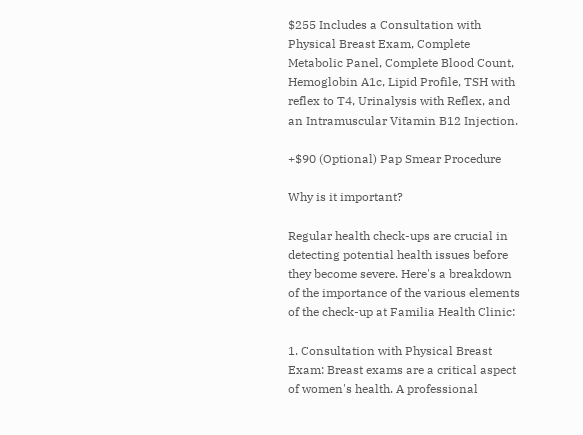$255 Includes a Consultation with Physical Breast Exam, Complete Metabolic Panel, Complete Blood Count, Hemoglobin A1c, Lipid Profile, TSH with reflex to T4, Urinalysis with Reflex, and an Intramuscular Vitamin B12 Injection.

+$90 (Optional) Pap Smear Procedure

Why is it important?

Regular health check-ups are crucial in detecting potential health issues before they become severe. Here's a breakdown of the importance of the various elements of the check-up at Familia Health Clinic:

1. Consultation with Physical Breast Exam: Breast exams are a critical aspect of women's health. A professional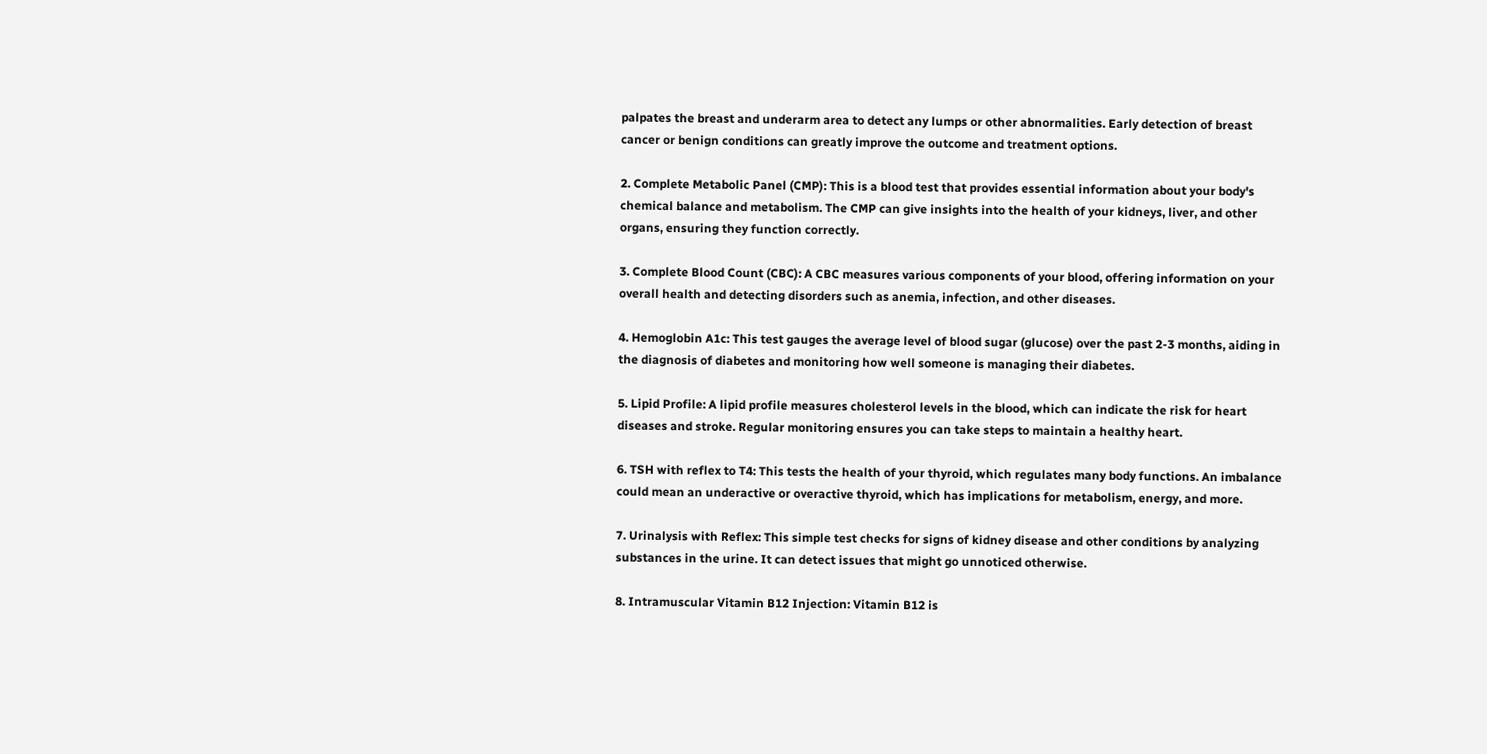palpates the breast and underarm area to detect any lumps or other abnormalities. Early detection of breast cancer or benign conditions can greatly improve the outcome and treatment options.

2. Complete Metabolic Panel (CMP): This is a blood test that provides essential information about your body's chemical balance and metabolism. The CMP can give insights into the health of your kidneys, liver, and other organs, ensuring they function correctly.

3. Complete Blood Count (CBC): A CBC measures various components of your blood, offering information on your overall health and detecting disorders such as anemia, infection, and other diseases.

4. Hemoglobin A1c: This test gauges the average level of blood sugar (glucose) over the past 2-3 months, aiding in the diagnosis of diabetes and monitoring how well someone is managing their diabetes.

5. Lipid Profile: A lipid profile measures cholesterol levels in the blood, which can indicate the risk for heart diseases and stroke. Regular monitoring ensures you can take steps to maintain a healthy heart.

6. TSH with reflex to T4: This tests the health of your thyroid, which regulates many body functions. An imbalance could mean an underactive or overactive thyroid, which has implications for metabolism, energy, and more.

7. Urinalysis with Reflex: This simple test checks for signs of kidney disease and other conditions by analyzing substances in the urine. It can detect issues that might go unnoticed otherwise.

8. Intramuscular Vitamin B12 Injection: Vitamin B12 is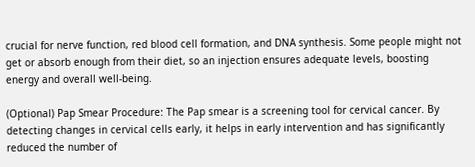crucial for nerve function, red blood cell formation, and DNA synthesis. Some people might not get or absorb enough from their diet, so an injection ensures adequate levels, boosting energy and overall well-being.

(Optional) Pap Smear Procedure: The Pap smear is a screening tool for cervical cancer. By detecting changes in cervical cells early, it helps in early intervention and has significantly reduced the number of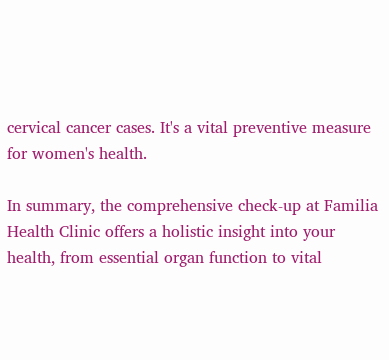cervical cancer cases. It's a vital preventive measure for women's health.

In summary, the comprehensive check-up at Familia Health Clinic offers a holistic insight into your health, from essential organ function to vital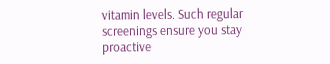vitamin levels. Such regular screenings ensure you stay proactive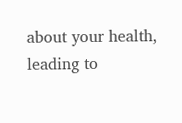about your health, leading to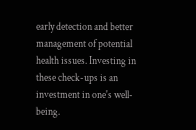early detection and better management of potential health issues. Investing in these check-ups is an investment in one's well-being.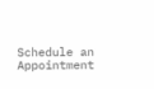Schedule an Appointment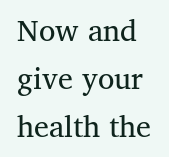Now and give your health the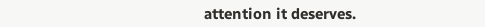attention it deserves.